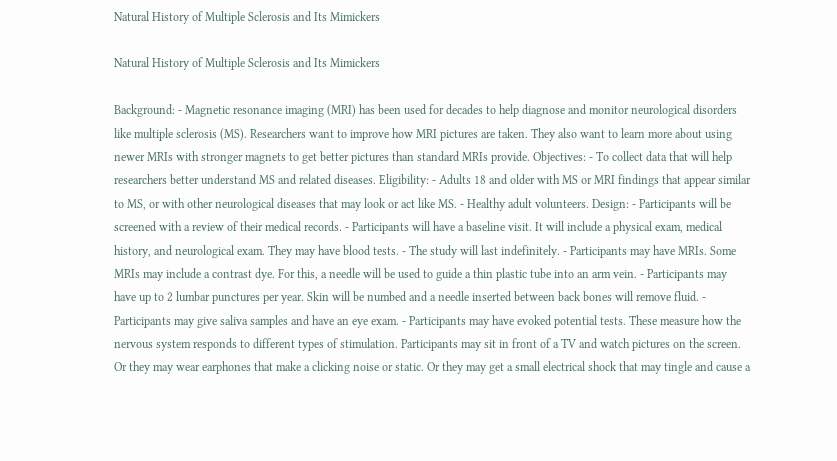Natural History of Multiple Sclerosis and Its Mimickers

Natural History of Multiple Sclerosis and Its Mimickers

Background: - Magnetic resonance imaging (MRI) has been used for decades to help diagnose and monitor neurological disorders like multiple sclerosis (MS). Researchers want to improve how MRI pictures are taken. They also want to learn more about using newer MRIs with stronger magnets to get better pictures than standard MRIs provide. Objectives: - To collect data that will help researchers better understand MS and related diseases. Eligibility: - Adults 18 and older with MS or MRI findings that appear similar to MS, or with other neurological diseases that may look or act like MS. - Healthy adult volunteers. Design: - Participants will be screened with a review of their medical records. - Participants will have a baseline visit. It will include a physical exam, medical history, and neurological exam. They may have blood tests. - The study will last indefinitely. - Participants may have MRIs. Some MRIs may include a contrast dye. For this, a needle will be used to guide a thin plastic tube into an arm vein. - Participants may have up to 2 lumbar punctures per year. Skin will be numbed and a needle inserted between back bones will remove fluid. - Participants may give saliva samples and have an eye exam. - Participants may have evoked potential tests. These measure how the nervous system responds to different types of stimulation. Participants may sit in front of a TV and watch pictures on the screen. Or they may wear earphones that make a clicking noise or static. Or they may get a small electrical shock that may tingle and cause a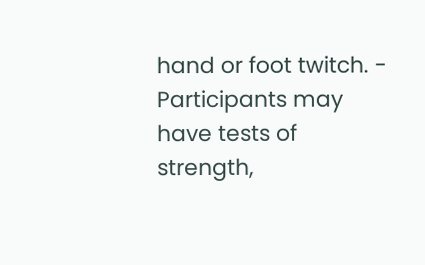hand or foot twitch. - Participants may have tests of strength,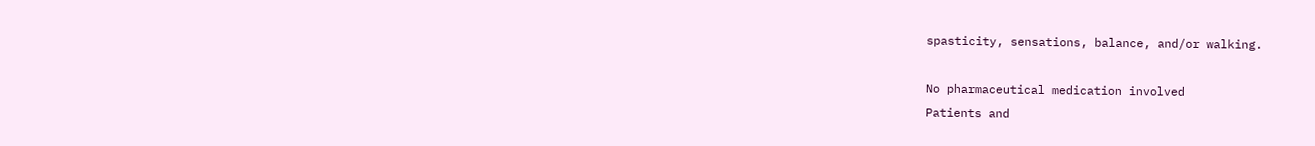spasticity, sensations, balance, and/or walking.

No pharmaceutical medication involved
Patients and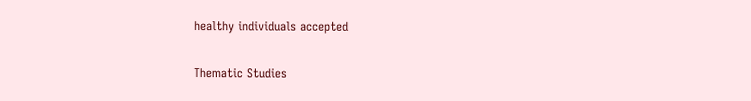healthy individuals accepted

Thematic Studies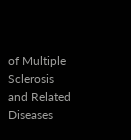of Multiple Sclerosis and Related Diseases